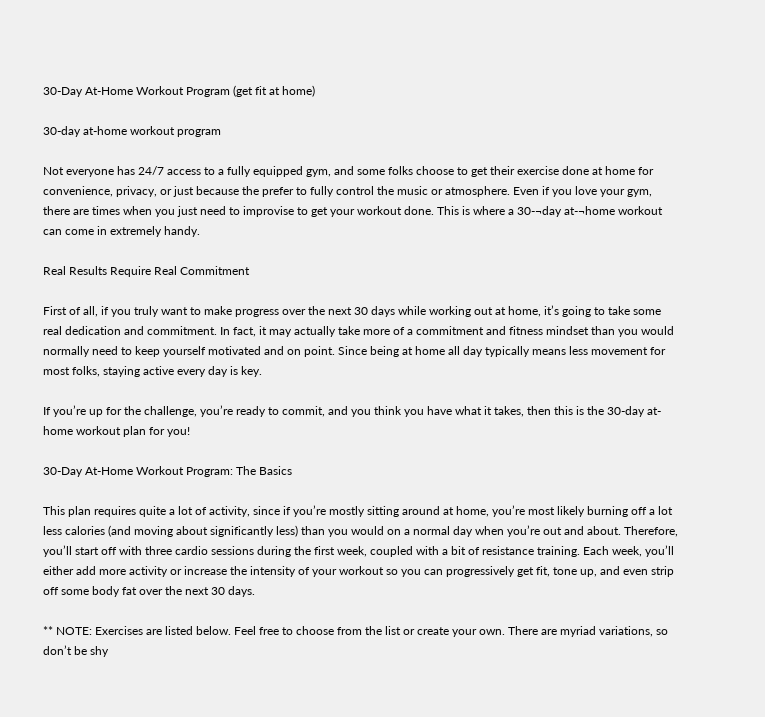30-Day At-Home Workout Program (get fit at home)

30-day at-home workout program

Not everyone has 24/7 access to a fully equipped gym, and some folks choose to get their exercise done at home for convenience, privacy, or just because the prefer to fully control the music or atmosphere. Even if you love your gym, there are times when you just need to improvise to get your workout done. This is where a 30-¬day at-¬home workout can come in extremely handy.

Real Results Require Real Commitment

First of all, if you truly want to make progress over the next 30 days while working out at home, it’s going to take some real dedication and commitment. In fact, it may actually take more of a commitment and fitness mindset than you would normally need to keep yourself motivated and on point. Since being at home all day typically means less movement for most folks, staying active every day is key.

If you’re up for the challenge, you’re ready to commit, and you think you have what it takes, then this is the 30-day at-home workout plan for you!

30-Day At-Home Workout Program: The Basics

This plan requires quite a lot of activity, since if you’re mostly sitting around at home, you’re most likely burning off a lot less calories (and moving about significantly less) than you would on a normal day when you’re out and about. Therefore, you’ll start off with three cardio sessions during the first week, coupled with a bit of resistance training. Each week, you’ll either add more activity or increase the intensity of your workout so you can progressively get fit, tone up, and even strip off some body fat over the next 30 days.

** NOTE: Exercises are listed below. Feel free to choose from the list or create your own. There are myriad variations, so don’t be shy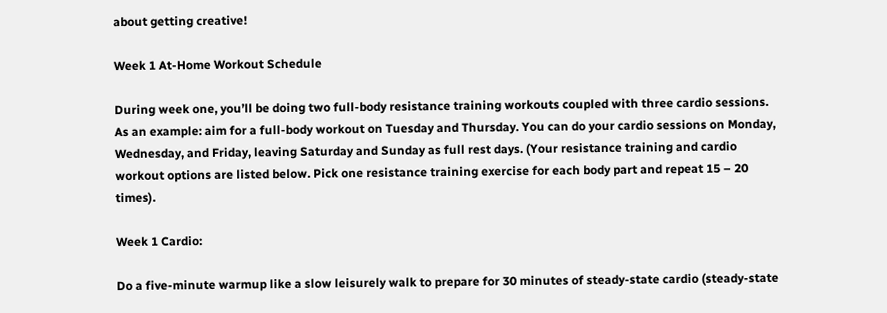about getting creative!

Week 1 At-Home Workout Schedule

During week one, you’ll be doing two full-body resistance training workouts coupled with three cardio sessions. As an example: aim for a full-body workout on Tuesday and Thursday. You can do your cardio sessions on Monday, Wednesday, and Friday, leaving Saturday and Sunday as full rest days. (Your resistance training and cardio workout options are listed below. Pick one resistance training exercise for each body part and repeat 15 – 20 times).

Week 1 Cardio:

Do a five-minute warmup like a slow leisurely walk to prepare for 30 minutes of steady-state cardio (steady-state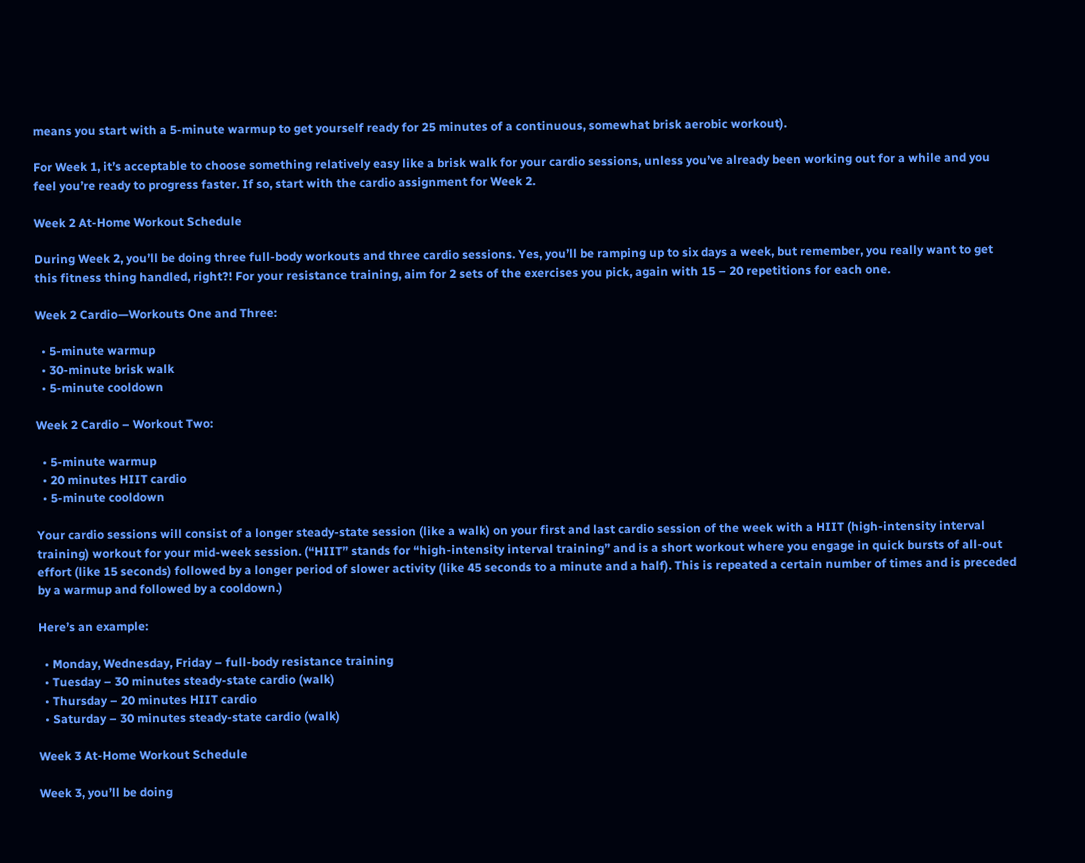means you start with a 5-minute warmup to get yourself ready for 25 minutes of a continuous, somewhat brisk aerobic workout).

For Week 1, it’s acceptable to choose something relatively easy like a brisk walk for your cardio sessions, unless you’ve already been working out for a while and you feel you’re ready to progress faster. If so, start with the cardio assignment for Week 2.

Week 2 At-Home Workout Schedule

During Week 2, you’ll be doing three full-body workouts and three cardio sessions. Yes, you’ll be ramping up to six days a week, but remember, you really want to get this fitness thing handled, right?! For your resistance training, aim for 2 sets of the exercises you pick, again with 15 – 20 repetitions for each one.

Week 2 Cardio—Workouts One and Three:

  • 5-minute warmup
  • 30-minute brisk walk
  • 5-minute cooldown

Week 2 Cardio – Workout Two:

  • 5-minute warmup
  • 20 minutes HIIT cardio
  • 5-minute cooldown

Your cardio sessions will consist of a longer steady-state session (like a walk) on your first and last cardio session of the week with a HIIT (high-intensity interval training) workout for your mid-week session. (“HIIT” stands for “high-intensity interval training” and is a short workout where you engage in quick bursts of all-out effort (like 15 seconds) followed by a longer period of slower activity (like 45 seconds to a minute and a half). This is repeated a certain number of times and is preceded by a warmup and followed by a cooldown.)

Here’s an example:

  • Monday, Wednesday, Friday – full-body resistance training
  • Tuesday – 30 minutes steady-state cardio (walk)
  • Thursday – 20 minutes HIIT cardio
  • Saturday – 30 minutes steady-state cardio (walk)

Week 3 At-Home Workout Schedule

Week 3, you’ll be doing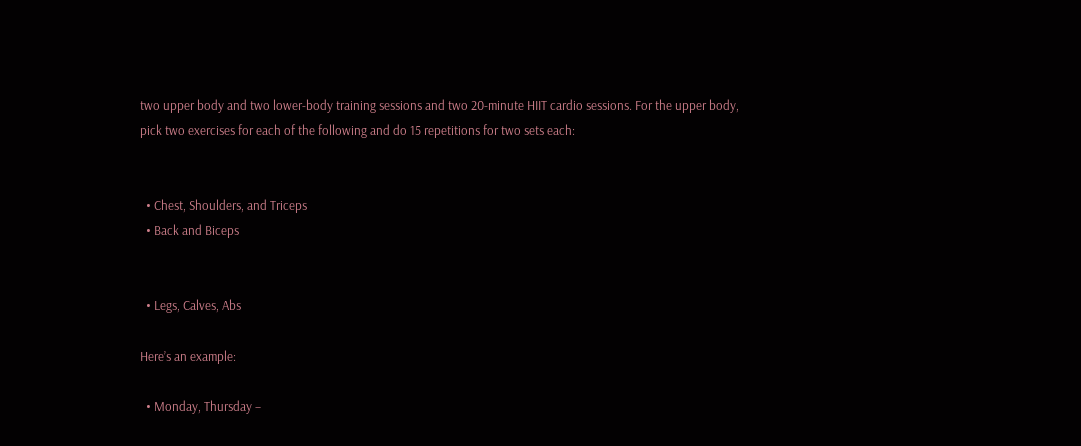two upper body and two lower-body training sessions and two 20-minute HIIT cardio sessions. For the upper body, pick two exercises for each of the following and do 15 repetitions for two sets each:


  • Chest, Shoulders, and Triceps
  • Back and Biceps


  • Legs, Calves, Abs

Here’s an example:

  • Monday, Thursday –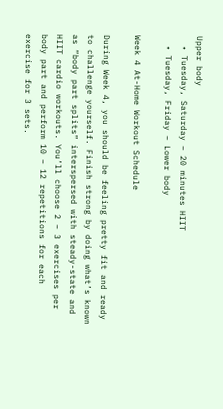Upper body
  • Tuesday, Saturday – 20 minutes HIIT
  • Tuesday, Friday – Lower body

Week 4 At-Home Workout Schedule

During Week 4, you should be feeling pretty fit and ready to challenge yourself. Finish strong by doing what’s known as “body part splits” interspersed with steady-state and HIIT cardio workouts. You’ll choose 2 – 3 exercises per body part and perform 10 – 12 repetitions for each exercise for 3 sets.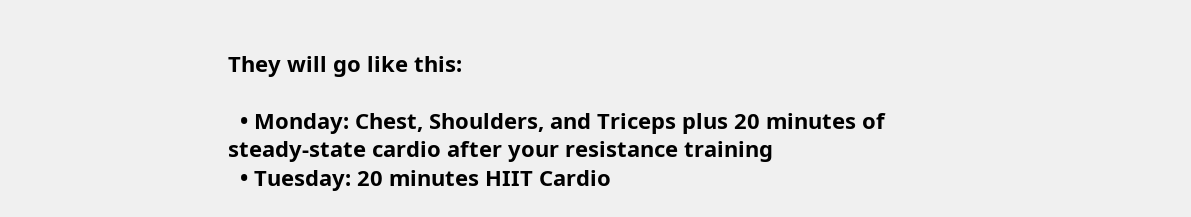They will go like this:

  • Monday: Chest, Shoulders, and Triceps plus 20 minutes of steady-state cardio after your resistance training
  • Tuesday: 20 minutes HIIT Cardio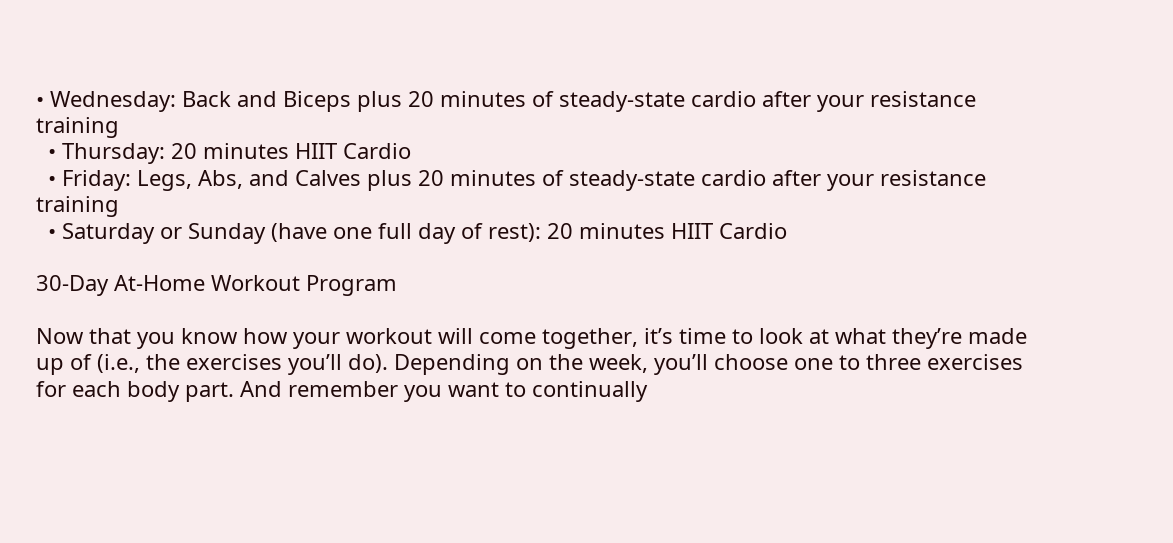• Wednesday: Back and Biceps plus 20 minutes of steady-state cardio after your resistance training
  • Thursday: 20 minutes HIIT Cardio
  • Friday: Legs, Abs, and Calves plus 20 minutes of steady-state cardio after your resistance training
  • Saturday or Sunday (have one full day of rest): 20 minutes HIIT Cardio

30-Day At-Home Workout Program

Now that you know how your workout will come together, it’s time to look at what they’re made up of (i.e., the exercises you’ll do). Depending on the week, you’ll choose one to three exercises for each body part. And remember you want to continually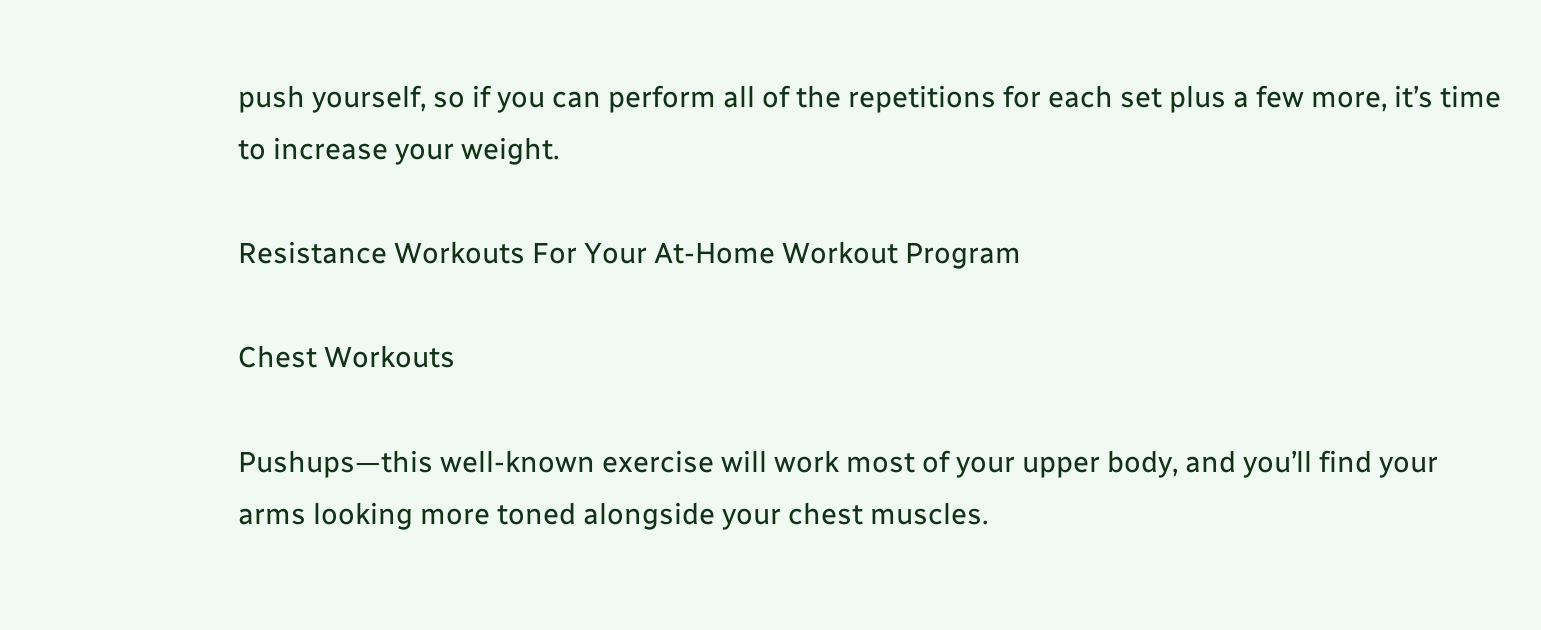push yourself, so if you can perform all of the repetitions for each set plus a few more, it’s time to increase your weight.

Resistance Workouts For Your At-Home Workout Program

Chest Workouts

Pushups—this well-known exercise will work most of your upper body, and you’ll find your arms looking more toned alongside your chest muscles.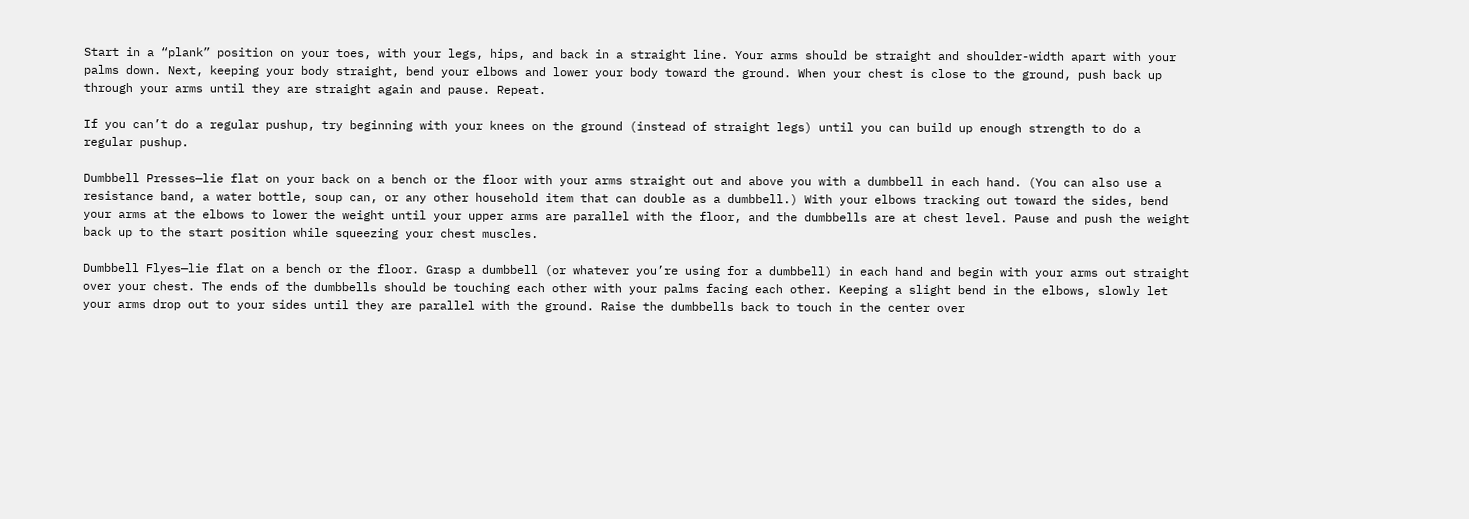Start in a “plank” position on your toes, with your legs, hips, and back in a straight line. Your arms should be straight and shoulder-width apart with your palms down. Next, keeping your body straight, bend your elbows and lower your body toward the ground. When your chest is close to the ground, push back up through your arms until they are straight again and pause. Repeat.

If you can’t do a regular pushup, try beginning with your knees on the ground (instead of straight legs) until you can build up enough strength to do a regular pushup.

Dumbbell Presses—lie flat on your back on a bench or the floor with your arms straight out and above you with a dumbbell in each hand. (You can also use a resistance band, a water bottle, soup can, or any other household item that can double as a dumbbell.) With your elbows tracking out toward the sides, bend your arms at the elbows to lower the weight until your upper arms are parallel with the floor, and the dumbbells are at chest level. Pause and push the weight back up to the start position while squeezing your chest muscles.

Dumbbell Flyes—lie flat on a bench or the floor. Grasp a dumbbell (or whatever you’re using for a dumbbell) in each hand and begin with your arms out straight over your chest. The ends of the dumbbells should be touching each other with your palms facing each other. Keeping a slight bend in the elbows, slowly let your arms drop out to your sides until they are parallel with the ground. Raise the dumbbells back to touch in the center over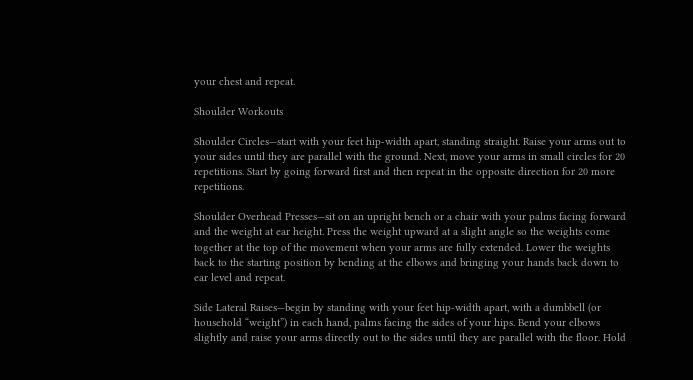your chest and repeat.

Shoulder Workouts

Shoulder Circles—start with your feet hip-width apart, standing straight. Raise your arms out to your sides until they are parallel with the ground. Next, move your arms in small circles for 20 repetitions. Start by going forward first and then repeat in the opposite direction for 20 more repetitions.

Shoulder Overhead Presses—sit on an upright bench or a chair with your palms facing forward and the weight at ear height. Press the weight upward at a slight angle so the weights come together at the top of the movement when your arms are fully extended. Lower the weights back to the starting position by bending at the elbows and bringing your hands back down to ear level and repeat.

Side Lateral Raises—begin by standing with your feet hip-width apart, with a dumbbell (or household “weight”) in each hand, palms facing the sides of your hips. Bend your elbows slightly and raise your arms directly out to the sides until they are parallel with the floor. Hold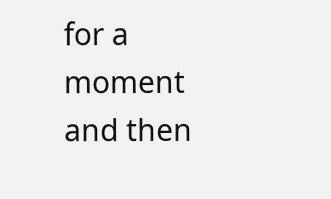for a moment and then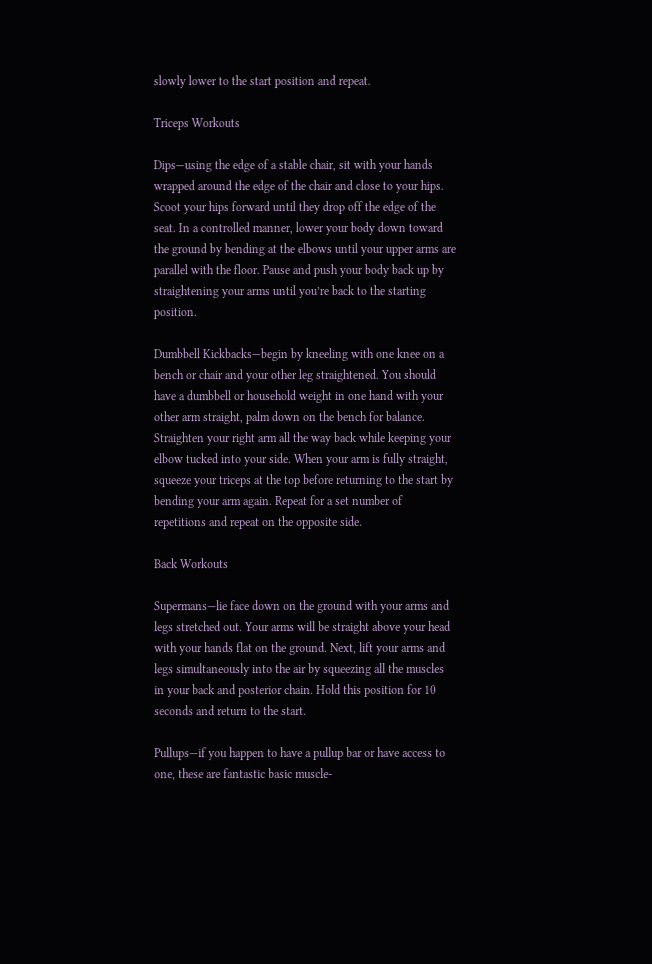slowly lower to the start position and repeat.

Triceps Workouts

Dips—using the edge of a stable chair, sit with your hands wrapped around the edge of the chair and close to your hips. Scoot your hips forward until they drop off the edge of the seat. In a controlled manner, lower your body down toward the ground by bending at the elbows until your upper arms are parallel with the floor. Pause and push your body back up by straightening your arms until you’re back to the starting position.

Dumbbell Kickbacks—begin by kneeling with one knee on a bench or chair and your other leg straightened. You should have a dumbbell or household weight in one hand with your other arm straight, palm down on the bench for balance. Straighten your right arm all the way back while keeping your elbow tucked into your side. When your arm is fully straight, squeeze your triceps at the top before returning to the start by bending your arm again. Repeat for a set number of repetitions and repeat on the opposite side.

Back Workouts

Supermans—lie face down on the ground with your arms and legs stretched out. Your arms will be straight above your head with your hands flat on the ground. Next, lift your arms and legs simultaneously into the air by squeezing all the muscles in your back and posterior chain. Hold this position for 10 seconds and return to the start.

Pullups—if you happen to have a pullup bar or have access to one, these are fantastic basic muscle-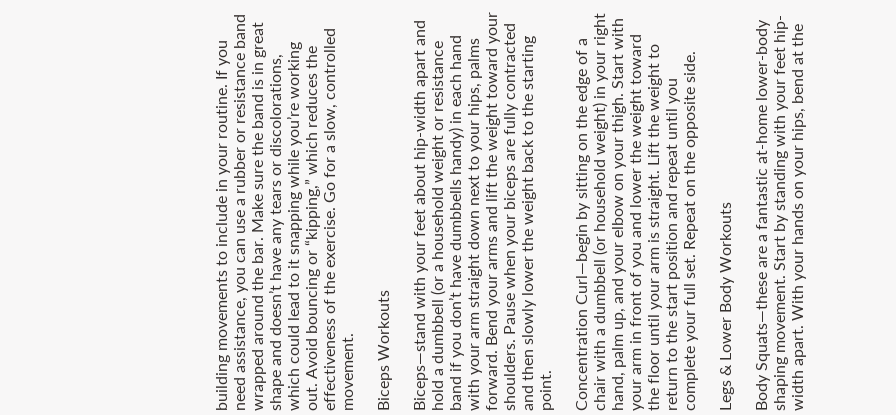building movements to include in your routine. If you need assistance, you can use a rubber or resistance band wrapped around the bar. Make sure the band is in great shape and doesn’t have any tears or discolorations, which could lead to it snapping while you’re working out. Avoid bouncing or “kipping,” which reduces the effectiveness of the exercise. Go for a slow, controlled movement.

Biceps Workouts

Biceps—stand with your feet about hip-width apart and hold a dumbbell (or a household weight or resistance band if you don’t have dumbbells handy) in each hand with your arm straight down next to your hips, palms forward. Bend your arms and lift the weight toward your shoulders. Pause when your biceps are fully contracted and then slowly lower the weight back to the starting point.

Concentration Curl—begin by sitting on the edge of a chair with a dumbbell (or household weight) in your right hand, palm up, and your elbow on your thigh. Start with your arm in front of you and lower the weight toward the floor until your arm is straight. Lift the weight to return to the start position and repeat until you complete your full set. Repeat on the opposite side.

Legs & Lower Body Workouts

Body Squats—these are a fantastic at-home lower-body shaping movement. Start by standing with your feet hip-width apart. With your hands on your hips, bend at the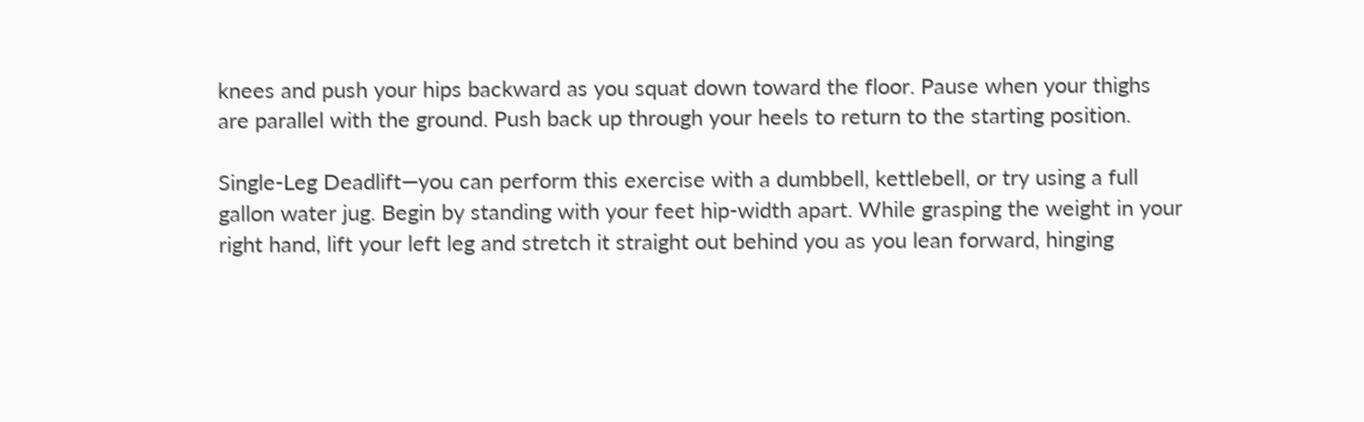knees and push your hips backward as you squat down toward the floor. Pause when your thighs are parallel with the ground. Push back up through your heels to return to the starting position.

Single-Leg Deadlift—you can perform this exercise with a dumbbell, kettlebell, or try using a full gallon water jug. Begin by standing with your feet hip-width apart. While grasping the weight in your right hand, lift your left leg and stretch it straight out behind you as you lean forward, hinging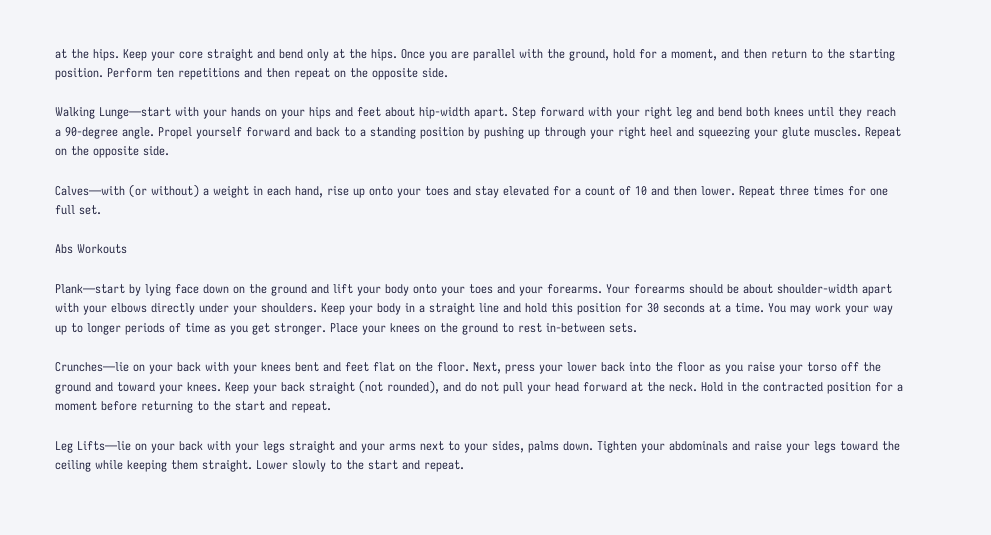at the hips. Keep your core straight and bend only at the hips. Once you are parallel with the ground, hold for a moment, and then return to the starting position. Perform ten repetitions and then repeat on the opposite side.

Walking Lunge—start with your hands on your hips and feet about hip-width apart. Step forward with your right leg and bend both knees until they reach a 90-degree angle. Propel yourself forward and back to a standing position by pushing up through your right heel and squeezing your glute muscles. Repeat on the opposite side.

Calves—with (or without) a weight in each hand, rise up onto your toes and stay elevated for a count of 10 and then lower. Repeat three times for one full set.

Abs Workouts

Plank—start by lying face down on the ground and lift your body onto your toes and your forearms. Your forearms should be about shoulder-width apart with your elbows directly under your shoulders. Keep your body in a straight line and hold this position for 30 seconds at a time. You may work your way up to longer periods of time as you get stronger. Place your knees on the ground to rest in-between sets.

Crunches—lie on your back with your knees bent and feet flat on the floor. Next, press your lower back into the floor as you raise your torso off the ground and toward your knees. Keep your back straight (not rounded), and do not pull your head forward at the neck. Hold in the contracted position for a moment before returning to the start and repeat.

Leg Lifts—lie on your back with your legs straight and your arms next to your sides, palms down. Tighten your abdominals and raise your legs toward the ceiling while keeping them straight. Lower slowly to the start and repeat.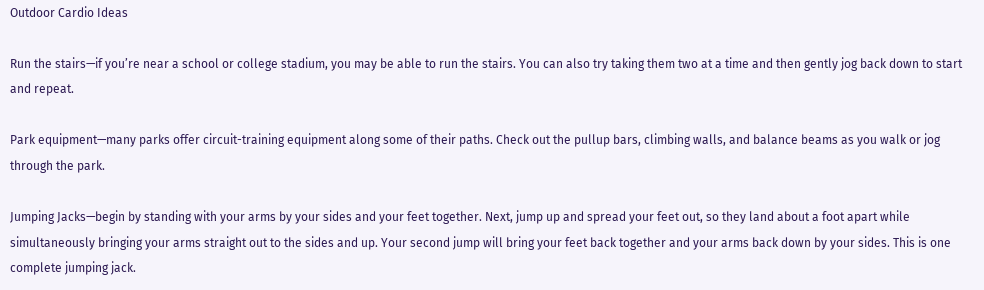Outdoor Cardio Ideas

Run the stairs—if you’re near a school or college stadium, you may be able to run the stairs. You can also try taking them two at a time and then gently jog back down to start and repeat.

Park equipment—many parks offer circuit-training equipment along some of their paths. Check out the pullup bars, climbing walls, and balance beams as you walk or jog through the park.

Jumping Jacks—begin by standing with your arms by your sides and your feet together. Next, jump up and spread your feet out, so they land about a foot apart while simultaneously bringing your arms straight out to the sides and up. Your second jump will bring your feet back together and your arms back down by your sides. This is one complete jumping jack.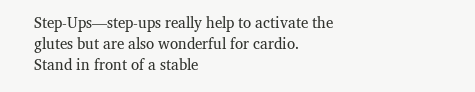Step-Ups—step-ups really help to activate the glutes but are also wonderful for cardio. Stand in front of a stable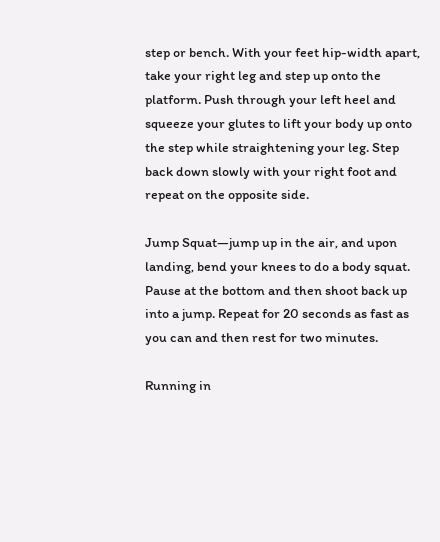step or bench. With your feet hip-width apart, take your right leg and step up onto the platform. Push through your left heel and squeeze your glutes to lift your body up onto the step while straightening your leg. Step back down slowly with your right foot and repeat on the opposite side.

Jump Squat—jump up in the air, and upon landing, bend your knees to do a body squat. Pause at the bottom and then shoot back up into a jump. Repeat for 20 seconds as fast as you can and then rest for two minutes.

Running in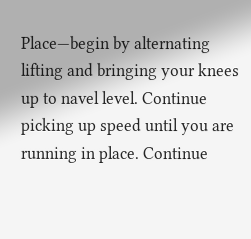Place—begin by alternating lifting and bringing your knees up to navel level. Continue picking up speed until you are running in place. Continue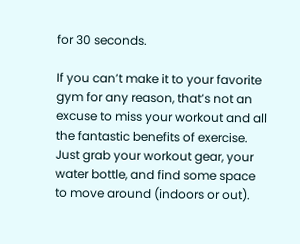for 30 seconds.

If you can’t make it to your favorite gym for any reason, that’s not an excuse to miss your workout and all the fantastic benefits of exercise. Just grab your workout gear, your water bottle, and find some space to move around (indoors or out).